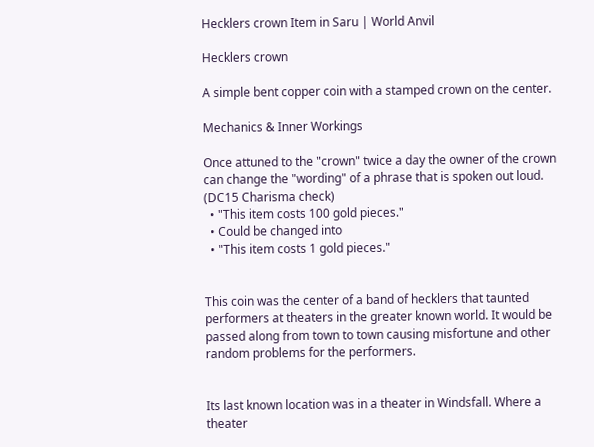Hecklers crown Item in Saru | World Anvil

Hecklers crown

A simple bent copper coin with a stamped crown on the center.

Mechanics & Inner Workings

Once attuned to the "crown" twice a day the owner of the crown can change the "wording" of a phrase that is spoken out loud. (DC15 Charisma check)
  • "This item costs 100 gold pieces."
  • Could be changed into
  • "This item costs 1 gold pieces."


This coin was the center of a band of hecklers that taunted performers at theaters in the greater known world. It would be passed along from town to town causing misfortune and other random problems for the performers.


Its last known location was in a theater in Windsfall. Where a theater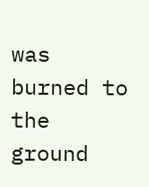was burned to the ground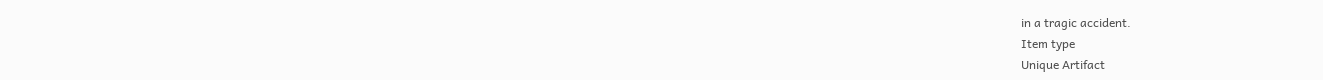in a tragic accident.
Item type
Unique Artifact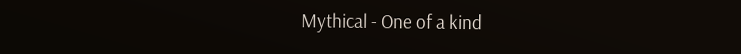Mythical - One of a kind